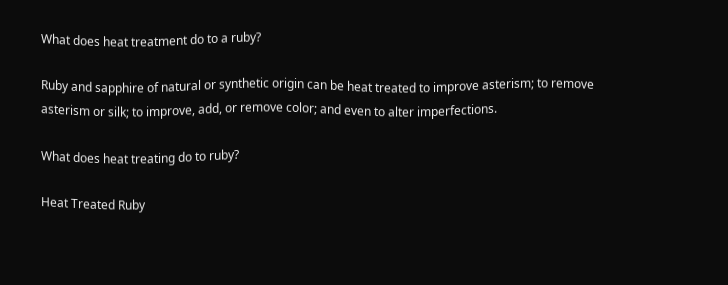What does heat treatment do to a ruby?

Ruby and sapphire of natural or synthetic origin can be heat treated to improve asterism; to remove asterism or silk; to improve, add, or remove color; and even to alter imperfections.

What does heat treating do to ruby?

Heat Treated Ruby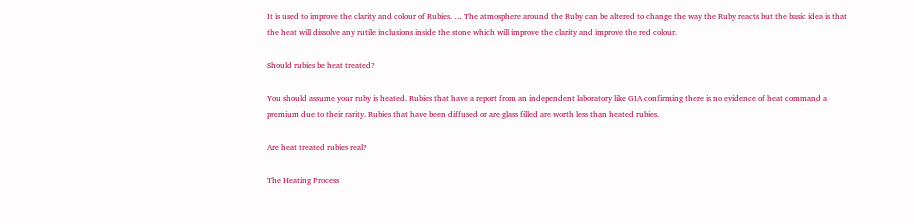It is used to improve the clarity and colour of Rubies. … The atmosphere around the Ruby can be altered to change the way the Ruby reacts but the basic idea is that the heat will dissolve any rutile inclusions inside the stone which will improve the clarity and improve the red colour.

Should rubies be heat treated?

You should assume your ruby is heated. Rubies that have a report from an independent laboratory like GIA confirming there is no evidence of heat command a premium due to their rarity. Rubies that have been diffused or are glass filled are worth less than heated rubies.

Are heat treated rubies real?

The Heating Process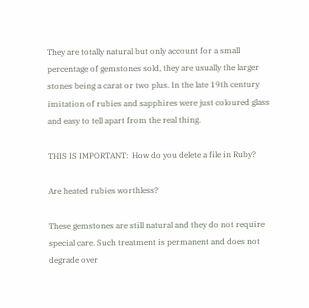They are totally natural but only account for a small percentage of gemstones sold, they are usually the larger stones being a carat or two plus. In the late 19th century imitation of rubies and sapphires were just coloured glass and easy to tell apart from the real thing.

THIS IS IMPORTANT:  How do you delete a file in Ruby?

Are heated rubies worthless?

These gemstones are still natural and they do not require special care. Such treatment is permanent and does not degrade over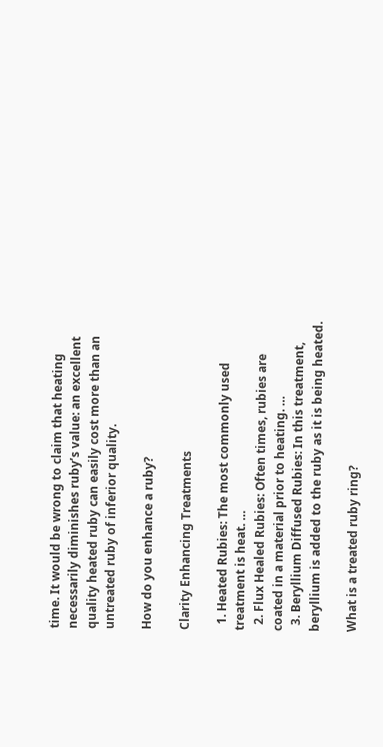time. It would be wrong to claim that heating necessarily diminishes ruby’s value: an excellent quality heated ruby can easily cost more than an untreated ruby of inferior quality.

How do you enhance a ruby?

Clarity Enhancing Treatments

  1. Heated Rubies: The most commonly used treatment is heat. …
  2. Flux Healed Rubies: Often times, rubies are coated in a material prior to heating. …
  3. Beryllium Diffused Rubies: In this treatment, beryllium is added to the ruby as it is being heated.

What is a treated ruby ring?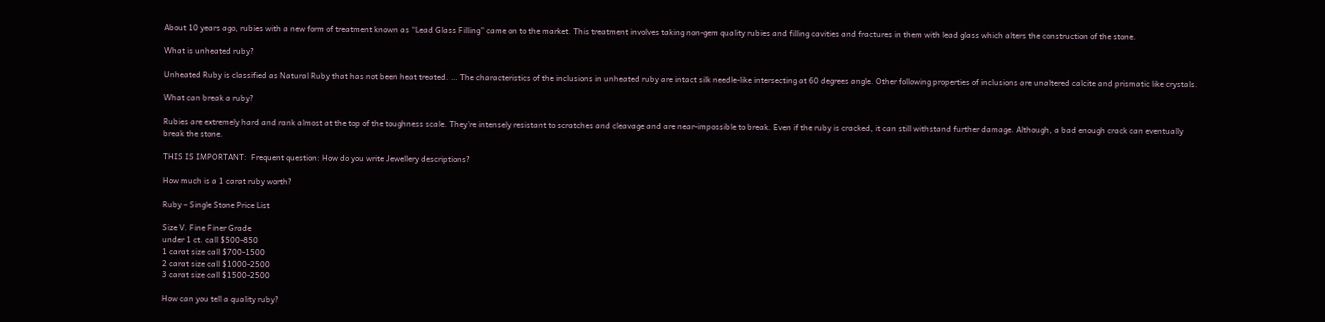About 10 years ago, rubies with a new form of treatment known as “Lead Glass Filling” came on to the market. This treatment involves taking non-gem quality rubies and filling cavities and fractures in them with lead glass which alters the construction of the stone.

What is unheated ruby?

Unheated Ruby is classified as Natural Ruby that has not been heat treated. … The characteristics of the inclusions in unheated ruby are intact silk needle-like intersecting at 60 degrees angle. Other following properties of inclusions are unaltered calcite and prismatic like crystals.

What can break a ruby?

Rubies are extremely hard and rank almost at the top of the toughness scale. They’re intensely resistant to scratches and cleavage and are near-impossible to break. Even if the ruby is cracked, it can still withstand further damage. Although, a bad enough crack can eventually break the stone.

THIS IS IMPORTANT:  Frequent question: How do you write Jewellery descriptions?

How much is a 1 carat ruby worth?

Ruby – Single Stone Price List

Size V. Fine Finer Grade
under 1 ct. call $500-850
1 carat size call $700-1500
2 carat size call $1000-2500
3 carat size call $1500-2500

How can you tell a quality ruby?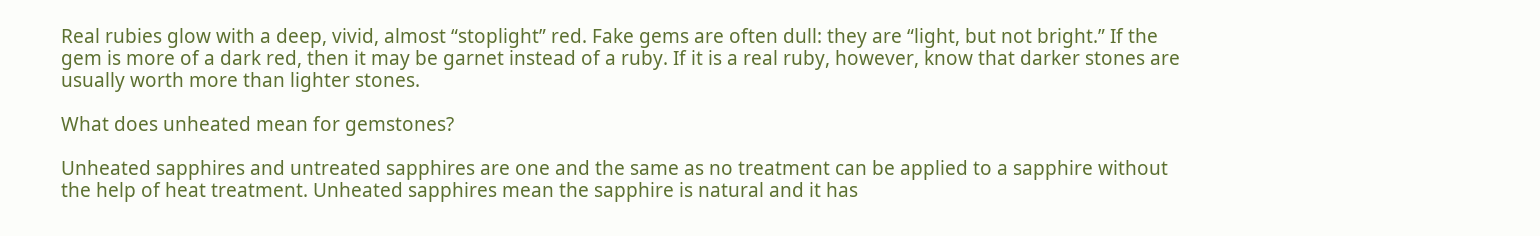Real rubies glow with a deep, vivid, almost “stoplight” red. Fake gems are often dull: they are “light, but not bright.” If the gem is more of a dark red, then it may be garnet instead of a ruby. If it is a real ruby, however, know that darker stones are usually worth more than lighter stones.

What does unheated mean for gemstones?

Unheated sapphires and untreated sapphires are one and the same as no treatment can be applied to a sapphire without the help of heat treatment. Unheated sapphires mean the sapphire is natural and it has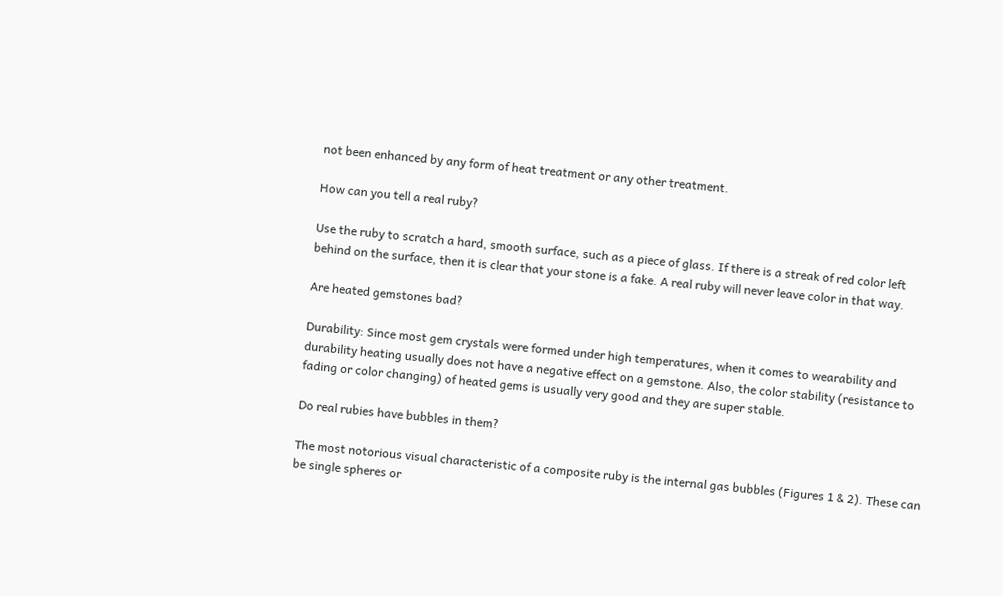not been enhanced by any form of heat treatment or any other treatment.

How can you tell a real ruby?

Use the ruby to scratch a hard, smooth surface, such as a piece of glass. If there is a streak of red color left behind on the surface, then it is clear that your stone is a fake. A real ruby will never leave color in that way.

Are heated gemstones bad?

Durability: Since most gem crystals were formed under high temperatures, when it comes to wearability and durability heating usually does not have a negative effect on a gemstone. Also, the color stability (resistance to fading or color changing) of heated gems is usually very good and they are super stable.

Do real rubies have bubbles in them?

The most notorious visual characteristic of a composite ruby is the internal gas bubbles (Figures 1 & 2). These can be single spheres or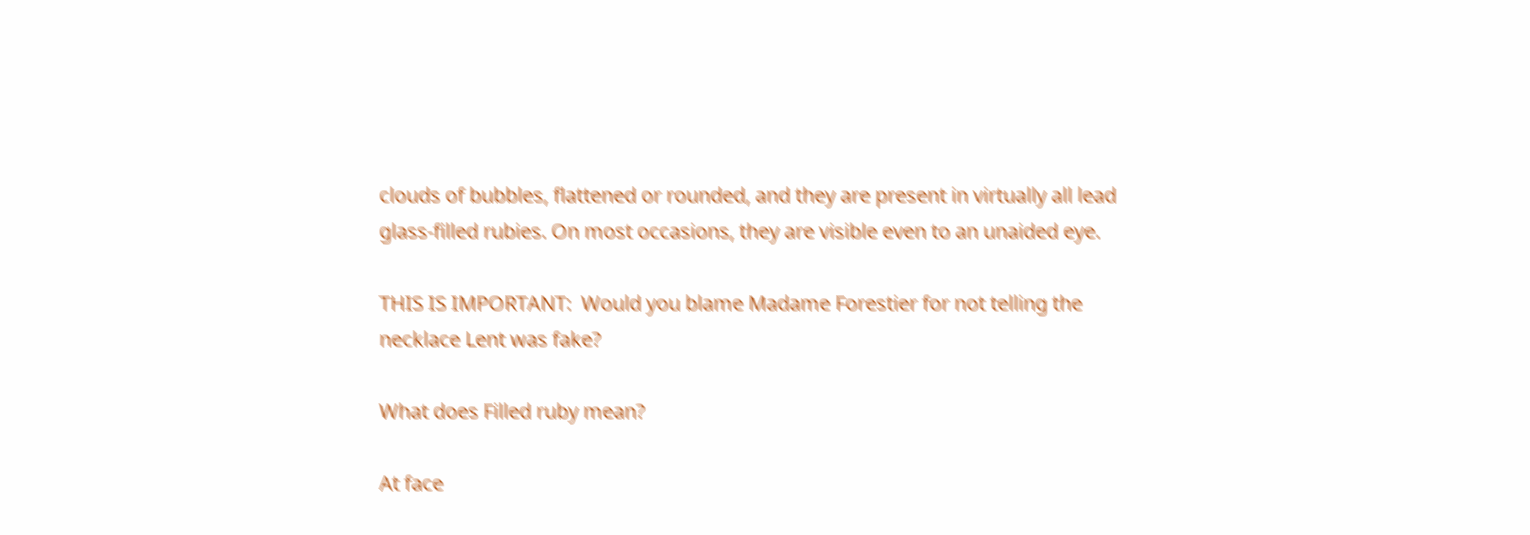clouds of bubbles, flattened or rounded, and they are present in virtually all lead glass-filled rubies. On most occasions, they are visible even to an unaided eye.

THIS IS IMPORTANT:  Would you blame Madame Forestier for not telling the necklace Lent was fake?

What does Filled ruby mean?

At face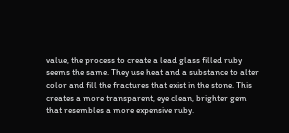value, the process to create a lead glass filled ruby seems the same. They use heat and a substance to alter color and fill the fractures that exist in the stone. This creates a more transparent, eye clean, brighter gem that resembles a more expensive ruby.